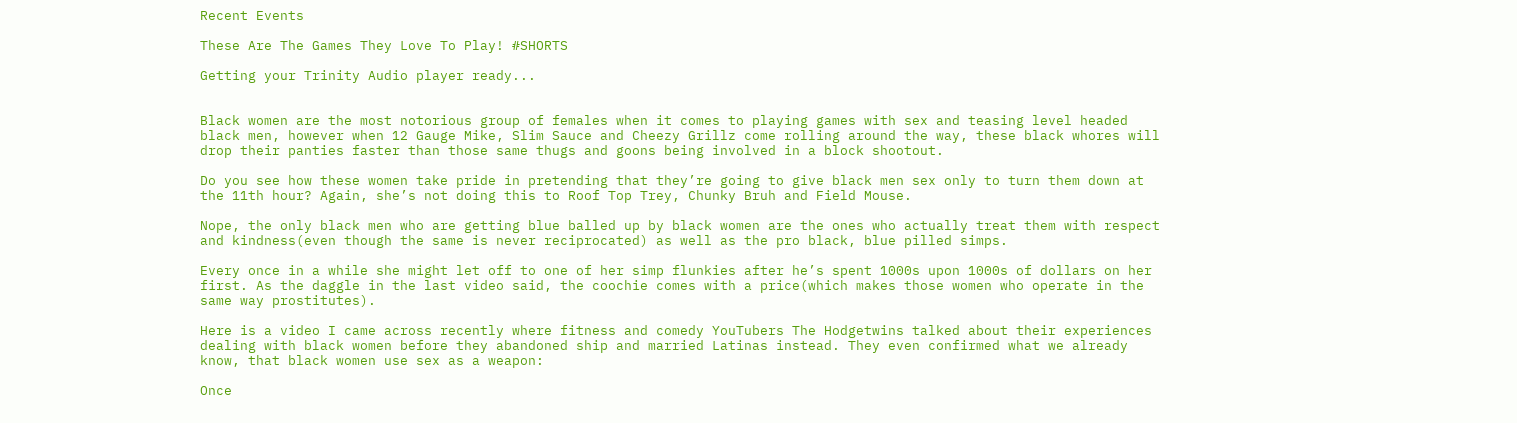Recent Events

These Are The Games They Love To Play! #SHORTS

Getting your Trinity Audio player ready...


Black women are the most notorious group of females when it comes to playing games with sex and teasing level headed black men, however when 12 Gauge Mike, Slim Sauce and Cheezy Grillz come rolling around the way, these black whores will drop their panties faster than those same thugs and goons being involved in a block shootout.

Do you see how these women take pride in pretending that they’re going to give black men sex only to turn them down at the 11th hour? Again, she’s not doing this to Roof Top Trey, Chunky Bruh and Field Mouse.

Nope, the only black men who are getting blue balled up by black women are the ones who actually treat them with respect and kindness(even though the same is never reciprocated) as well as the pro black, blue pilled simps.

Every once in a while she might let off to one of her simp flunkies after he’s spent 1000s upon 1000s of dollars on her first. As the daggle in the last video said, the coochie comes with a price(which makes those women who operate in the same way prostitutes).

Here is a video I came across recently where fitness and comedy YouTubers The Hodgetwins talked about their experiences dealing with black women before they abandoned ship and married Latinas instead. They even confirmed what we already know, that black women use sex as a weapon:

Once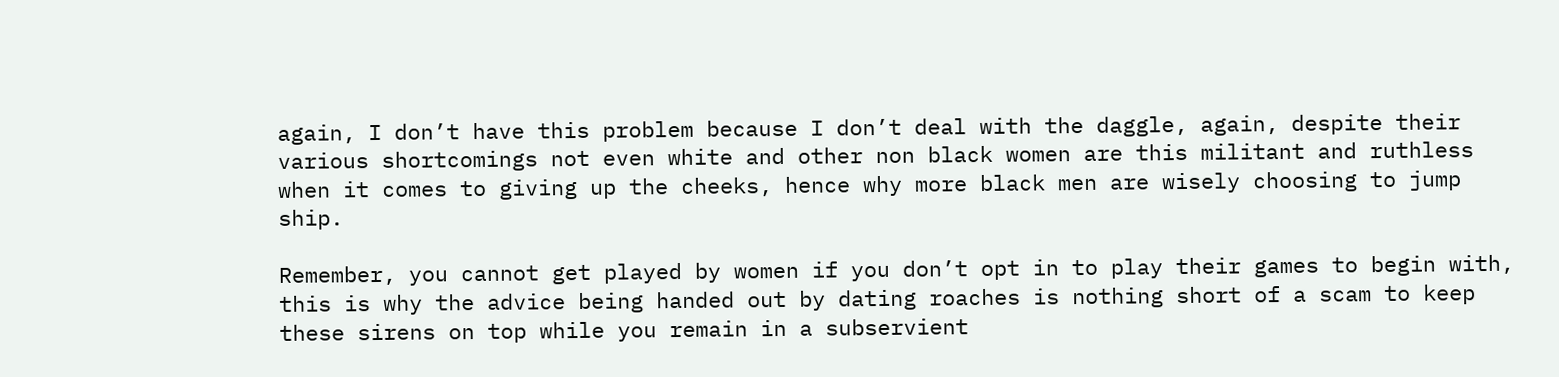again, I don’t have this problem because I don’t deal with the daggle, again, despite their various shortcomings not even white and other non black women are this militant and ruthless when it comes to giving up the cheeks, hence why more black men are wisely choosing to jump ship.

Remember, you cannot get played by women if you don’t opt in to play their games to begin with, this is why the advice being handed out by dating roaches is nothing short of a scam to keep these sirens on top while you remain in a subservient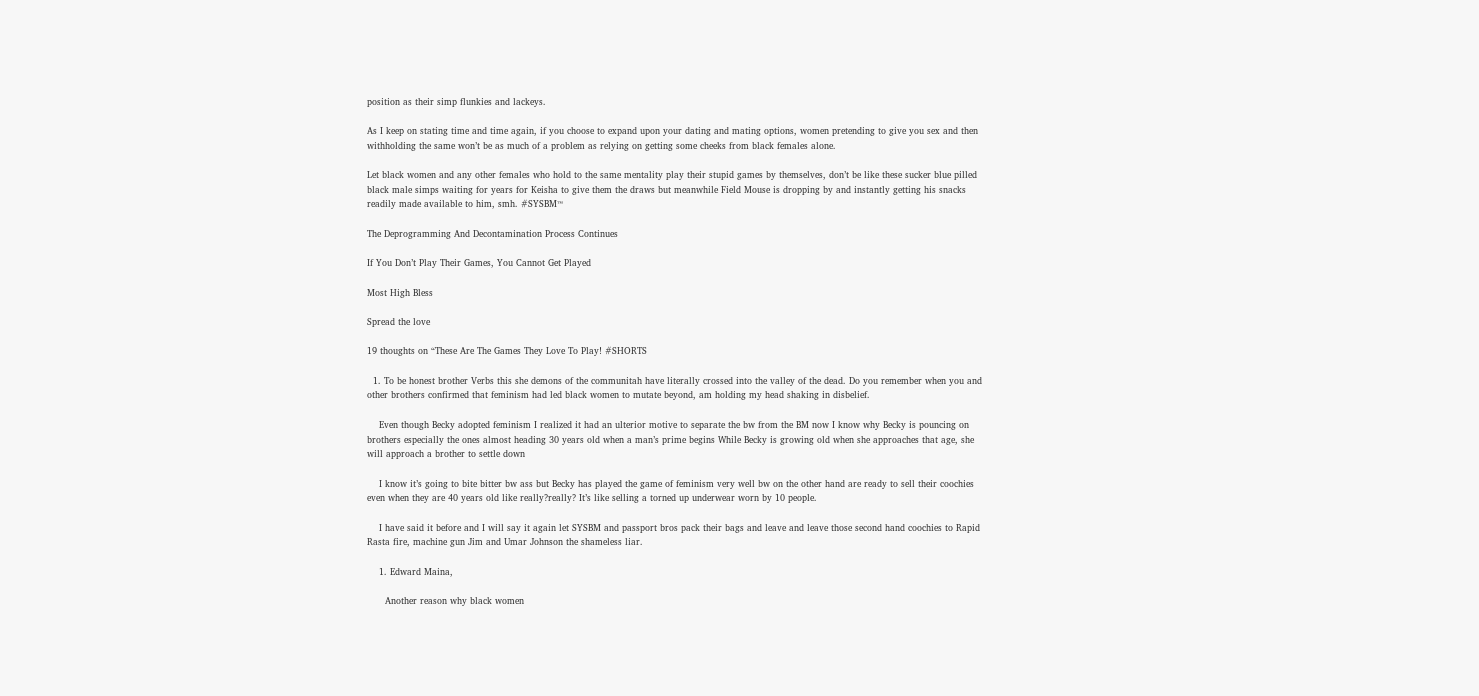position as their simp flunkies and lackeys.

As I keep on stating time and time again, if you choose to expand upon your dating and mating options, women pretending to give you sex and then withholding the same won’t be as much of a problem as relying on getting some cheeks from black females alone.

Let black women and any other females who hold to the same mentality play their stupid games by themselves, don’t be like these sucker blue pilled black male simps waiting for years for Keisha to give them the draws but meanwhile Field Mouse is dropping by and instantly getting his snacks readily made available to him, smh. #SYSBM™

The Deprogramming And Decontamination Process Continues

If You Don’t Play Their Games, You Cannot Get Played

Most High Bless

Spread the love

19 thoughts on “These Are The Games They Love To Play! #SHORTS

  1. To be honest brother Verbs this she demons of the communitah have literally crossed into the valley of the dead. Do you remember when you and other brothers confirmed that feminism had led black women to mutate beyond, am holding my head shaking in disbelief.

    Even though Becky adopted feminism I realized it had an ulterior motive to separate the bw from the BM now I know why Becky is pouncing on brothers especially the ones almost heading 30 years old when a man’s prime begins While Becky is growing old when she approaches that age, she will approach a brother to settle down

    I know it’s going to bite bitter bw ass but Becky has played the game of feminism very well bw on the other hand are ready to sell their coochies even when they are 40 years old like really?really? It’s like selling a torned up underwear worn by 10 people.

    I have said it before and I will say it again let SYSBM and passport bros pack their bags and leave and leave those second hand coochies to Rapid Rasta fire, machine gun Jim and Umar Johnson the shameless liar.

    1. Edward Maina,

      Another reason why black women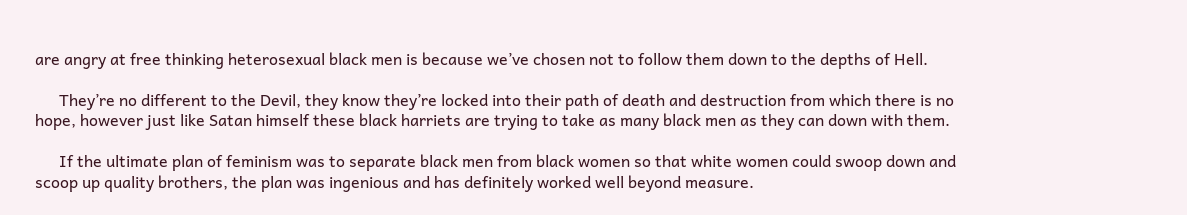are angry at free thinking heterosexual black men is because we’ve chosen not to follow them down to the depths of Hell.

      They’re no different to the Devil, they know they’re locked into their path of death and destruction from which there is no hope, however just like Satan himself these black harriets are trying to take as many black men as they can down with them.

      If the ultimate plan of feminism was to separate black men from black women so that white women could swoop down and scoop up quality brothers, the plan was ingenious and has definitely worked well beyond measure.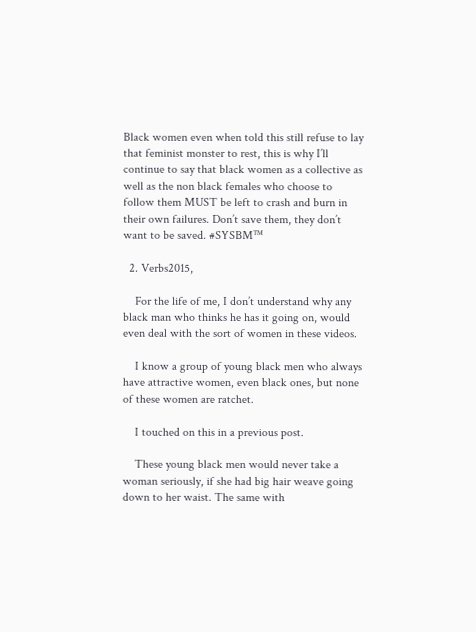Black women even when told this still refuse to lay that feminist monster to rest, this is why I’ll continue to say that black women as a collective as well as the non black females who choose to follow them MUST be left to crash and burn in their own failures. Don’t save them, they don’t want to be saved. #SYSBM™

  2. Verbs2015,

    For the life of me, I don’t understand why any black man who thinks he has it going on, would even deal with the sort of women in these videos.

    I know a group of young black men who always have attractive women, even black ones, but none of these women are ratchet.

    I touched on this in a previous post.

    These young black men would never take a woman seriously, if she had big hair weave going down to her waist. The same with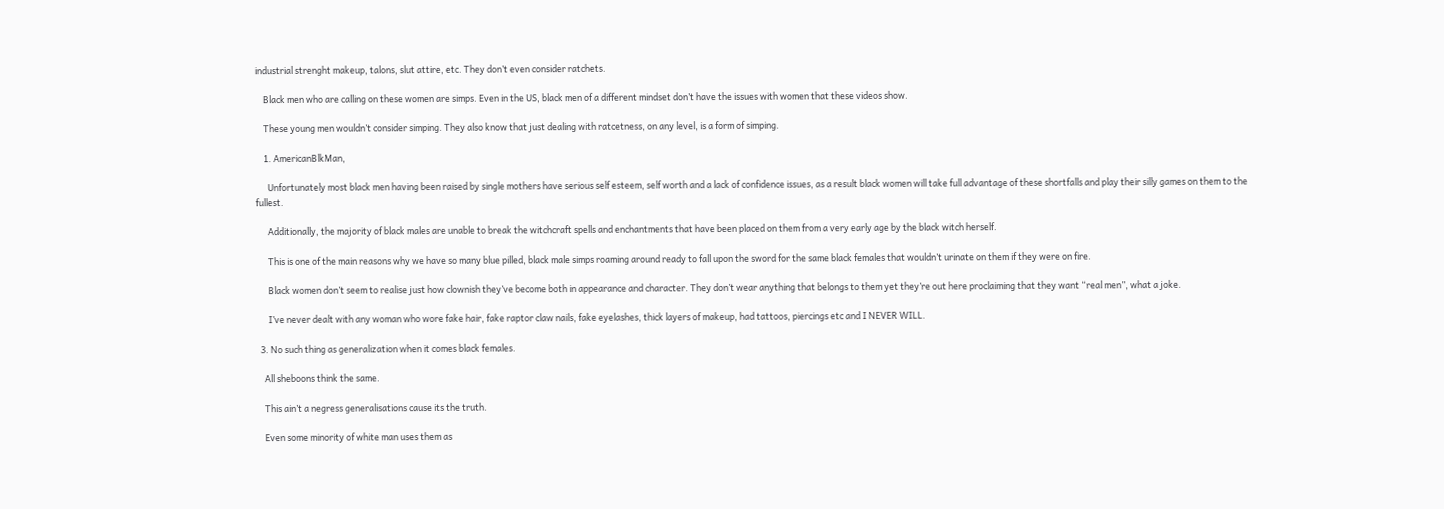industrial strenght makeup, talons, slut attire, etc. They don’t even consider ratchets.

    Black men who are calling on these women are simps. Even in the US, black men of a different mindset don’t have the issues with women that these videos show.

    These young men wouldn’t consider simping. They also know that just dealing with ratcetness, on any level, is a form of simping.

    1. AmericanBlkMan,

      Unfortunately most black men having been raised by single mothers have serious self esteem, self worth and a lack of confidence issues, as a result black women will take full advantage of these shortfalls and play their silly games on them to the fullest.

      Additionally, the majority of black males are unable to break the witchcraft spells and enchantments that have been placed on them from a very early age by the black witch herself.

      This is one of the main reasons why we have so many blue pilled, black male simps roaming around ready to fall upon the sword for the same black females that wouldn’t urinate on them if they were on fire.

      Black women don’t seem to realise just how clownish they’ve become both in appearance and character. They don’t wear anything that belongs to them yet they’re out here proclaiming that they want “real men”, what a joke.

      I’ve never dealt with any woman who wore fake hair, fake raptor claw nails, fake eyelashes, thick layers of makeup, had tattoos, piercings etc and I NEVER WILL.

  3. No such thing as generalization when it comes black females.

    All sheboons think the same.

    This ain’t a negress generalisations cause its the truth.

    Even some minority of white man uses them as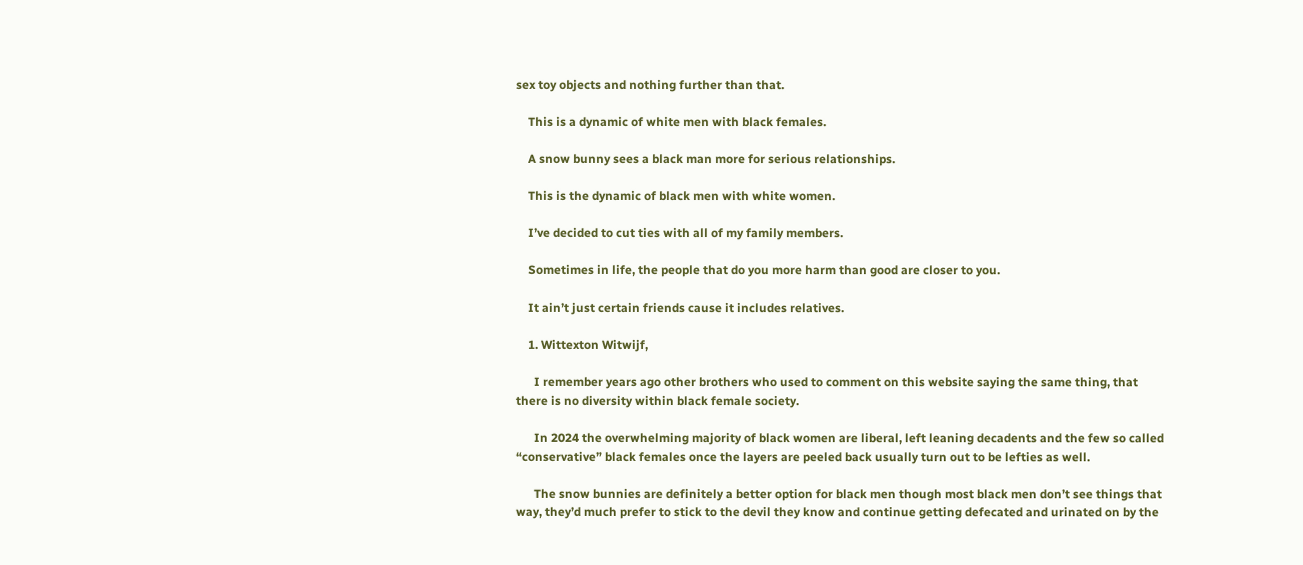sex toy objects and nothing further than that.

    This is a dynamic of white men with black females.

    A snow bunny sees a black man more for serious relationships.

    This is the dynamic of black men with white women.

    I’ve decided to cut ties with all of my family members.

    Sometimes in life, the people that do you more harm than good are closer to you.

    It ain’t just certain friends cause it includes relatives.

    1. Wittexton Witwijf,

      I remember years ago other brothers who used to comment on this website saying the same thing, that there is no diversity within black female society.

      In 2024 the overwhelming majority of black women are liberal, left leaning decadents and the few so called “conservative” black females once the layers are peeled back usually turn out to be lefties as well.

      The snow bunnies are definitely a better option for black men though most black men don’t see things that way, they’d much prefer to stick to the devil they know and continue getting defecated and urinated on by the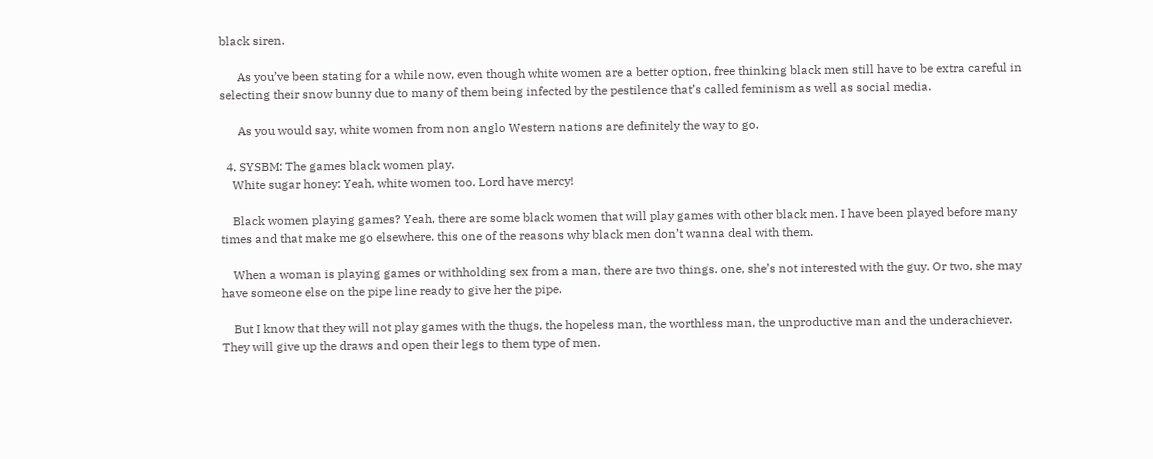black siren.

      As you’ve been stating for a while now, even though white women are a better option, free thinking black men still have to be extra careful in selecting their snow bunny due to many of them being infected by the pestilence that’s called feminism as well as social media.

      As you would say, white women from non anglo Western nations are definitely the way to go.

  4. SYSBM: The games black women play.
    White sugar honey: Yeah, white women too. Lord have mercy!

    Black women playing games? Yeah, there are some black women that will play games with other black men. I have been played before many times and that make me go elsewhere. this one of the reasons why black men don’t wanna deal with them.

    When a woman is playing games or withholding sex from a man, there are two things. one, she’s not interested with the guy. Or two, she may have someone else on the pipe line ready to give her the pipe.

    But I know that they will not play games with the thugs, the hopeless man, the worthless man, the unproductive man and the underachiever. They will give up the draws and open their legs to them type of men.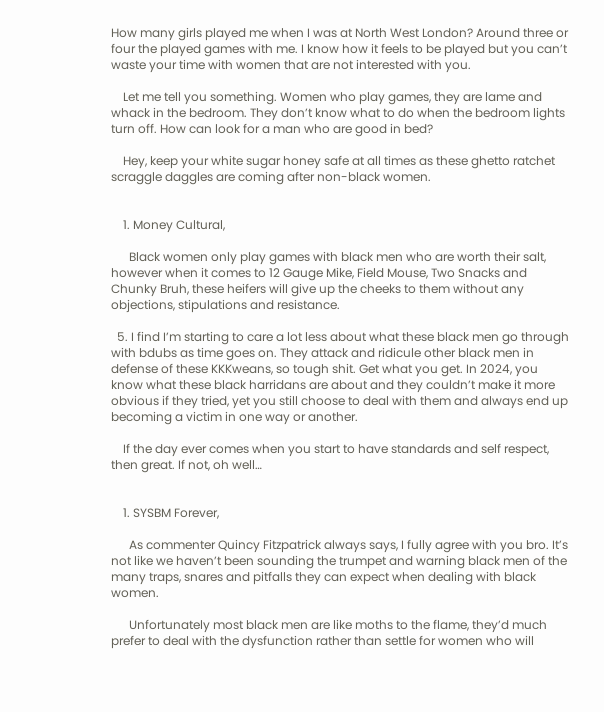How many girls played me when I was at North West London? Around three or four the played games with me. I know how it feels to be played but you can’t waste your time with women that are not interested with you.

    Let me tell you something. Women who play games, they are lame and whack in the bedroom. They don’t know what to do when the bedroom lights turn off. How can look for a man who are good in bed?

    Hey, keep your white sugar honey safe at all times as these ghetto ratchet scraggle daggles are coming after non-black women.


    1. Money Cultural,

      Black women only play games with black men who are worth their salt, however when it comes to 12 Gauge Mike, Field Mouse, Two Snacks and Chunky Bruh, these heifers will give up the cheeks to them without any objections, stipulations and resistance.

  5. I find I’m starting to care a lot less about what these black men go through with bdubs as time goes on. They attack and ridicule other black men in defense of these KKKweans, so tough shit. Get what you get. In 2024, you know what these black harridans are about and they couldn’t make it more obvious if they tried, yet you still choose to deal with them and always end up becoming a victim in one way or another.

    If the day ever comes when you start to have standards and self respect, then great. If not, oh well…


    1. SYSBM Forever,

      As commenter Quincy Fitzpatrick always says, I fully agree with you bro. It’s not like we haven’t been sounding the trumpet and warning black men of the many traps, snares and pitfalls they can expect when dealing with black women.

      Unfortunately most black men are like moths to the flame, they’d much prefer to deal with the dysfunction rather than settle for women who will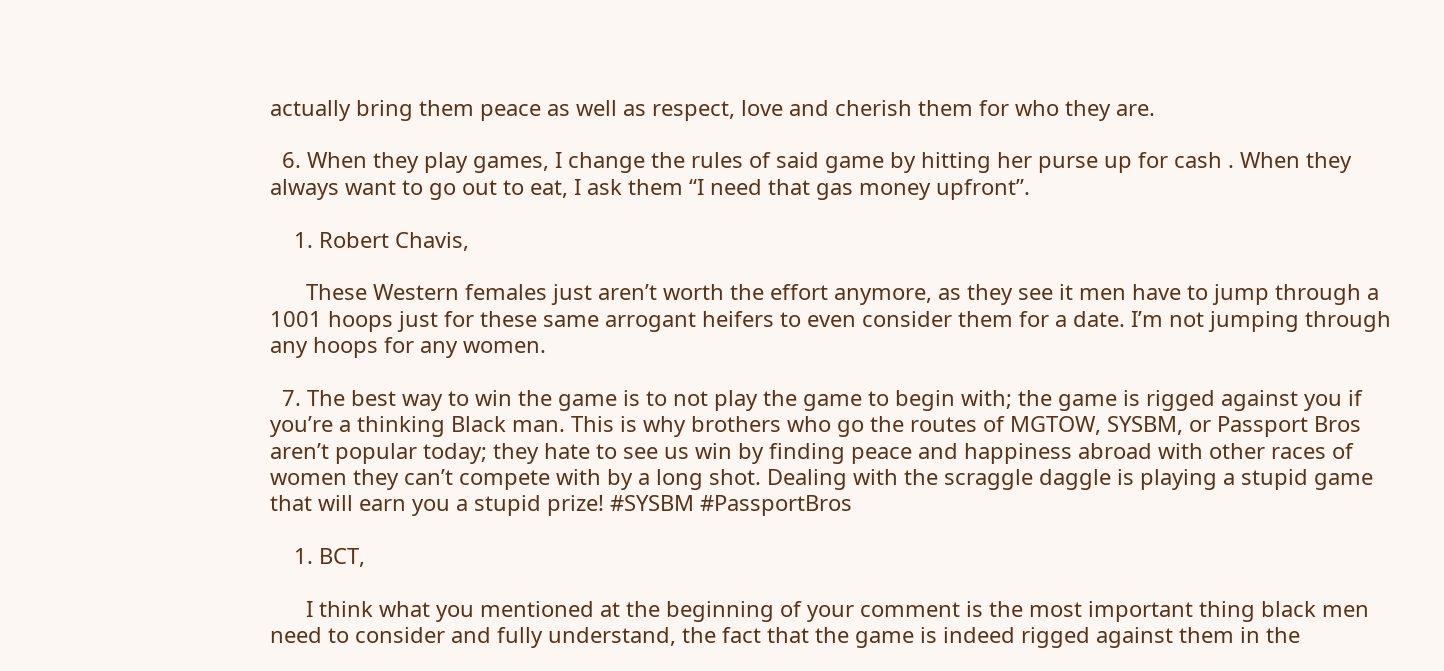actually bring them peace as well as respect, love and cherish them for who they are.

  6. When they play games, I change the rules of said game by hitting her purse up for cash . When they always want to go out to eat, I ask them “I need that gas money upfront”.

    1. Robert Chavis,

      These Western females just aren’t worth the effort anymore, as they see it men have to jump through a 1001 hoops just for these same arrogant heifers to even consider them for a date. I’m not jumping through any hoops for any women.

  7. The best way to win the game is to not play the game to begin with; the game is rigged against you if you’re a thinking Black man. This is why brothers who go the routes of MGTOW, SYSBM, or Passport Bros aren’t popular today; they hate to see us win by finding peace and happiness abroad with other races of women they can’t compete with by a long shot. Dealing with the scraggle daggle is playing a stupid game that will earn you a stupid prize! #SYSBM #PassportBros

    1. BCT,

      I think what you mentioned at the beginning of your comment is the most important thing black men need to consider and fully understand, the fact that the game is indeed rigged against them in the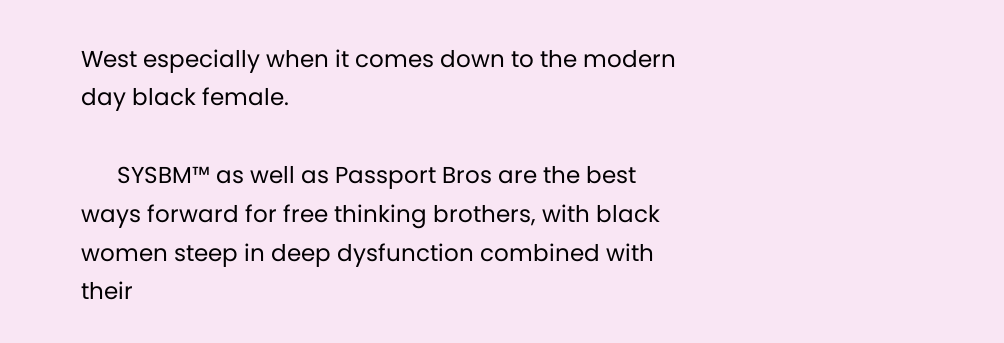West especially when it comes down to the modern day black female.

      SYSBM™ as well as Passport Bros are the best ways forward for free thinking brothers, with black women steep in deep dysfunction combined with their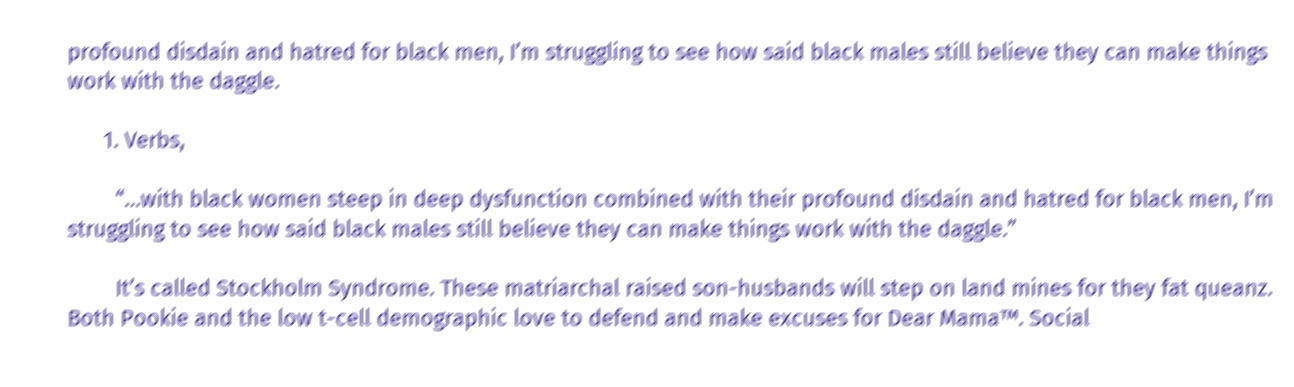profound disdain and hatred for black men, I’m struggling to see how said black males still believe they can make things work with the daggle.

      1. Verbs,

        “…with black women steep in deep dysfunction combined with their profound disdain and hatred for black men, I’m struggling to see how said black males still believe they can make things work with the daggle.”

        It’s called Stockholm Syndrome. These matriarchal raised son-husbands will step on land mines for they fat queanz. Both Pookie and the low t-cell demographic love to defend and make excuses for Dear Mama™. Social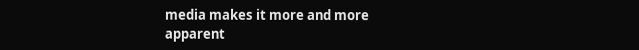media makes it more and more apparent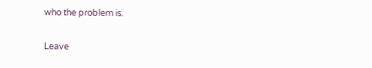who the problem is.

Leave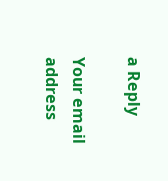a Reply

Your email address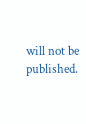will not be published.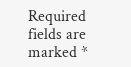Required fields are marked *